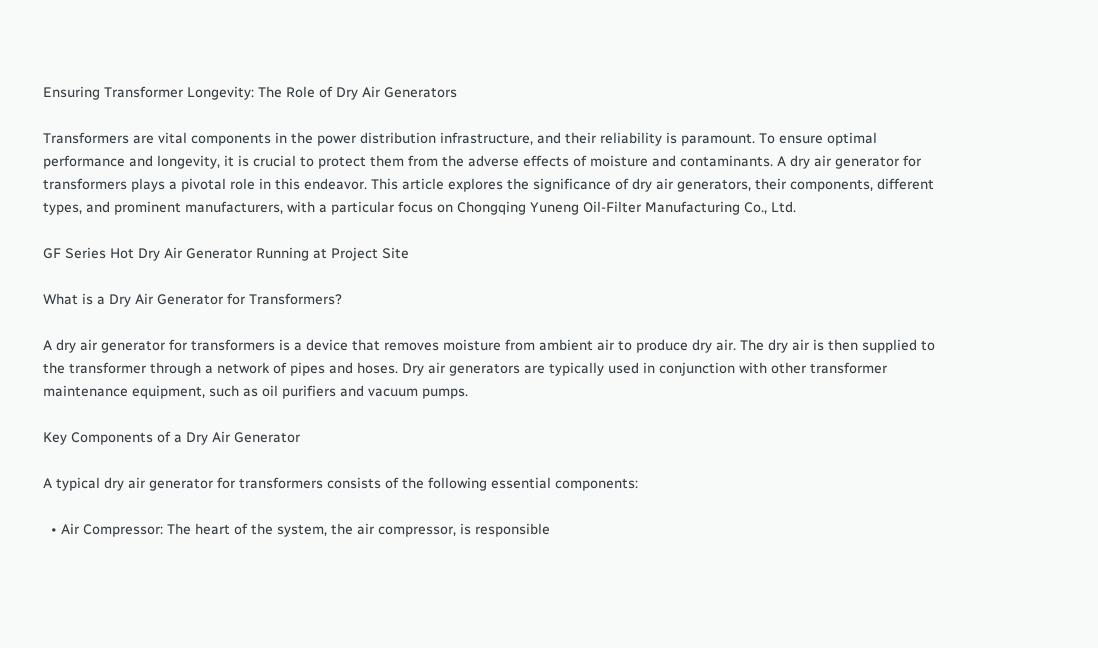Ensuring Transformer Longevity: The Role of Dry Air Generators

Transformers are vital components in the power distribution infrastructure, and their reliability is paramount. To ensure optimal performance and longevity, it is crucial to protect them from the adverse effects of moisture and contaminants. A dry air generator for transformers plays a pivotal role in this endeavor. This article explores the significance of dry air generators, their components, different types, and prominent manufacturers, with a particular focus on Chongqing Yuneng Oil-Filter Manufacturing Co., Ltd.

GF Series Hot Dry Air Generator Running at Project Site

What is a Dry Air Generator for Transformers?

A dry air generator for transformers is a device that removes moisture from ambient air to produce dry air. The dry air is then supplied to the transformer through a network of pipes and hoses. Dry air generators are typically used in conjunction with other transformer maintenance equipment, such as oil purifiers and vacuum pumps.

Key Components of a Dry Air Generator

A typical dry air generator for transformers consists of the following essential components:

  • Air Compressor: The heart of the system, the air compressor, is responsible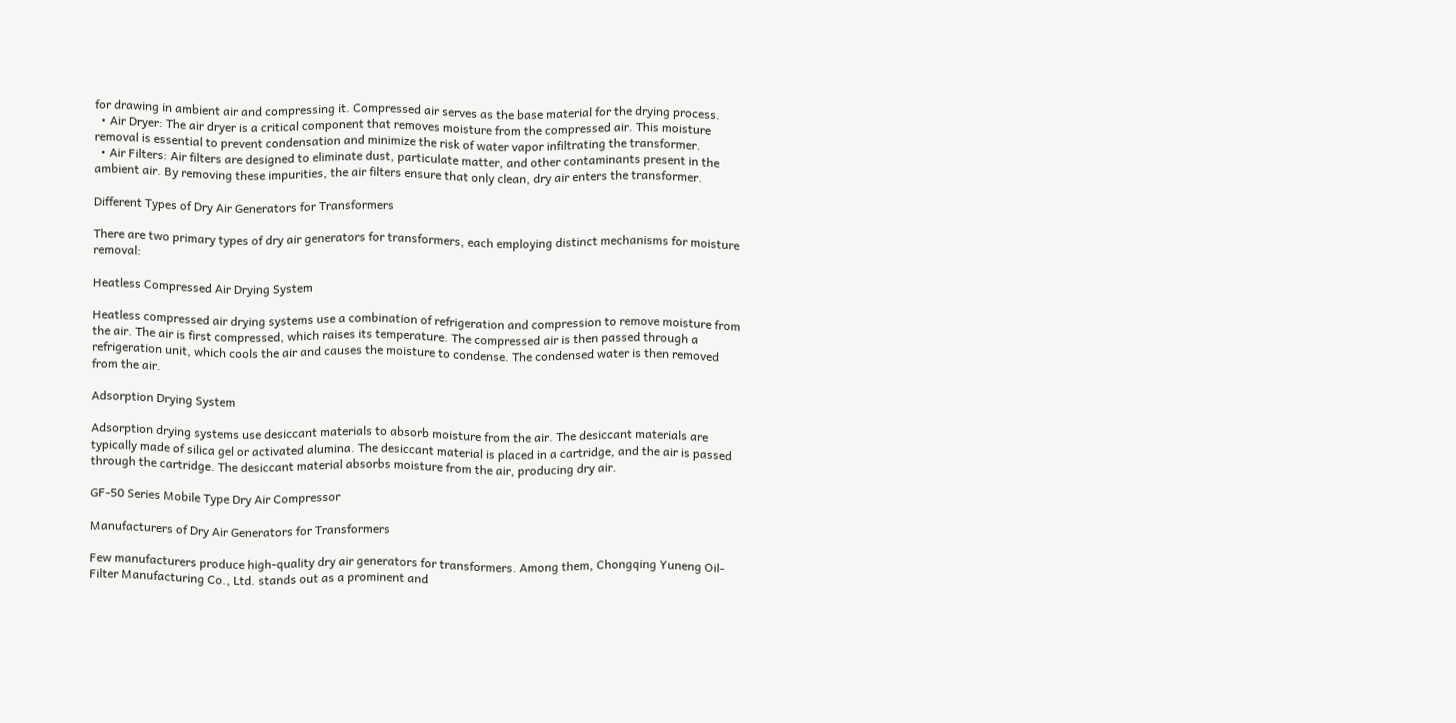for drawing in ambient air and compressing it. Compressed air serves as the base material for the drying process.
  • Air Dryer: The air dryer is a critical component that removes moisture from the compressed air. This moisture removal is essential to prevent condensation and minimize the risk of water vapor infiltrating the transformer.
  • Air Filters: Air filters are designed to eliminate dust, particulate matter, and other contaminants present in the ambient air. By removing these impurities, the air filters ensure that only clean, dry air enters the transformer.

Different Types of Dry Air Generators for Transformers

There are two primary types of dry air generators for transformers, each employing distinct mechanisms for moisture removal:

Heatless Compressed Air Drying System

Heatless compressed air drying systems use a combination of refrigeration and compression to remove moisture from the air. The air is first compressed, which raises its temperature. The compressed air is then passed through a refrigeration unit, which cools the air and causes the moisture to condense. The condensed water is then removed from the air.

Adsorption Drying System

Adsorption drying systems use desiccant materials to absorb moisture from the air. The desiccant materials are typically made of silica gel or activated alumina. The desiccant material is placed in a cartridge, and the air is passed through the cartridge. The desiccant material absorbs moisture from the air, producing dry air.

GF-50 Series Mobile Type Dry Air Compressor

Manufacturers of Dry Air Generators for Transformers

Few manufacturers produce high-quality dry air generators for transformers. Among them, Chongqing Yuneng Oil-Filter Manufacturing Co., Ltd. stands out as a prominent and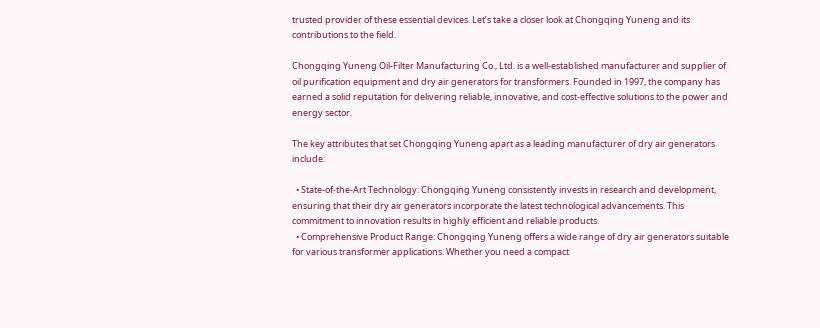trusted provider of these essential devices. Let’s take a closer look at Chongqing Yuneng and its contributions to the field.

Chongqing Yuneng Oil-Filter Manufacturing Co., Ltd. is a well-established manufacturer and supplier of oil purification equipment and dry air generators for transformers. Founded in 1997, the company has earned a solid reputation for delivering reliable, innovative, and cost-effective solutions to the power and energy sector.

The key attributes that set Chongqing Yuneng apart as a leading manufacturer of dry air generators include:

  • State-of-the-Art Technology: Chongqing Yuneng consistently invests in research and development, ensuring that their dry air generators incorporate the latest technological advancements. This commitment to innovation results in highly efficient and reliable products.
  • Comprehensive Product Range: Chongqing Yuneng offers a wide range of dry air generators suitable for various transformer applications. Whether you need a compact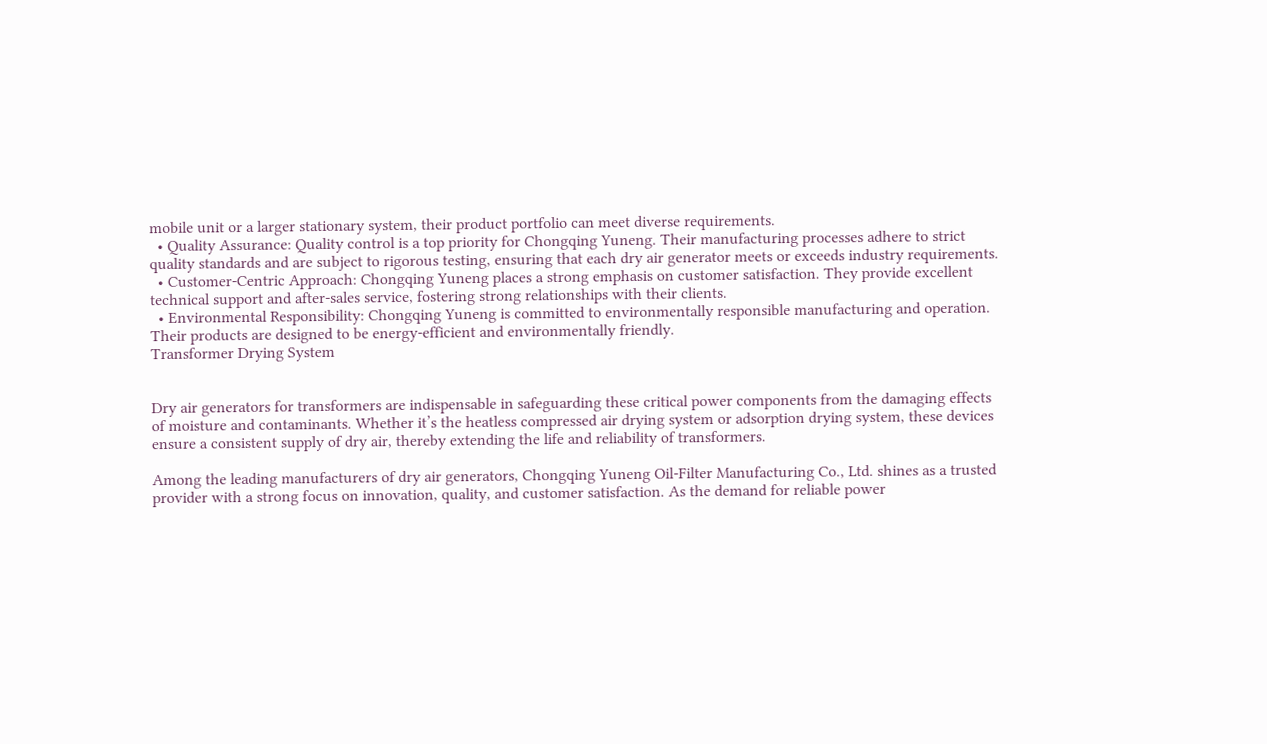mobile unit or a larger stationary system, their product portfolio can meet diverse requirements.
  • Quality Assurance: Quality control is a top priority for Chongqing Yuneng. Their manufacturing processes adhere to strict quality standards and are subject to rigorous testing, ensuring that each dry air generator meets or exceeds industry requirements.
  • Customer-Centric Approach: Chongqing Yuneng places a strong emphasis on customer satisfaction. They provide excellent technical support and after-sales service, fostering strong relationships with their clients.
  • Environmental Responsibility: Chongqing Yuneng is committed to environmentally responsible manufacturing and operation. Their products are designed to be energy-efficient and environmentally friendly.
Transformer Drying System


Dry air generators for transformers are indispensable in safeguarding these critical power components from the damaging effects of moisture and contaminants. Whether it’s the heatless compressed air drying system or adsorption drying system, these devices ensure a consistent supply of dry air, thereby extending the life and reliability of transformers.

Among the leading manufacturers of dry air generators, Chongqing Yuneng Oil-Filter Manufacturing Co., Ltd. shines as a trusted provider with a strong focus on innovation, quality, and customer satisfaction. As the demand for reliable power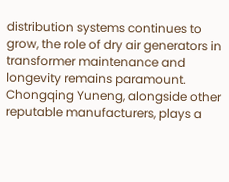distribution systems continues to grow, the role of dry air generators in transformer maintenance and longevity remains paramount. Chongqing Yuneng, alongside other reputable manufacturers, plays a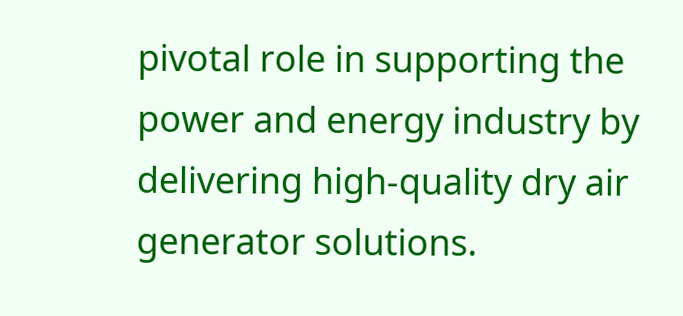pivotal role in supporting the power and energy industry by delivering high-quality dry air generator solutions.